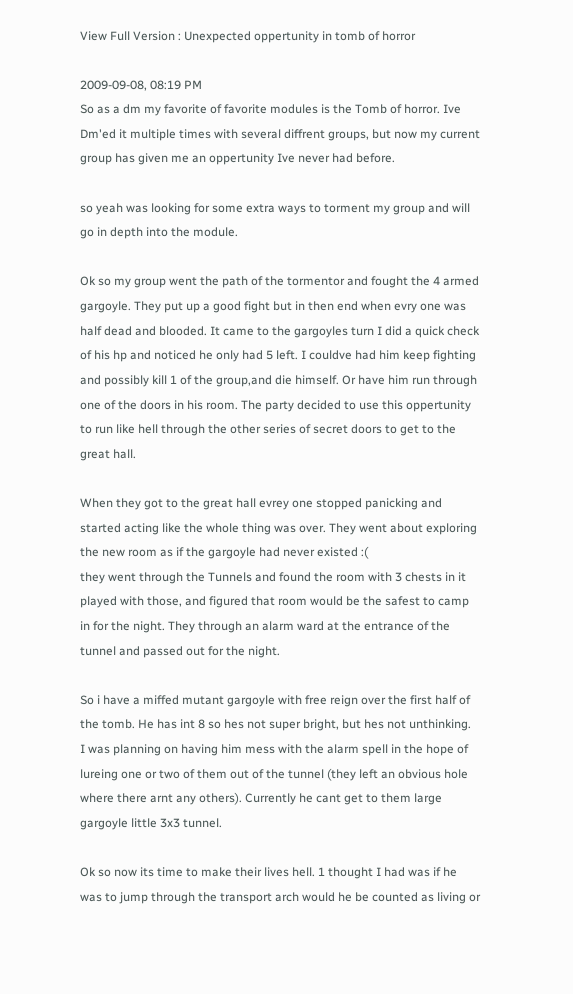View Full Version : Unexpected oppertunity in tomb of horror

2009-09-08, 08:19 PM
So as a dm my favorite of favorite modules is the Tomb of horror. Ive Dm'ed it multiple times with several diffrent groups, but now my current group has given me an oppertunity Ive never had before.

so yeah was looking for some extra ways to torment my group and will go in depth into the module.

Ok so my group went the path of the tormentor and fought the 4 armed gargoyle. They put up a good fight but in then end when evry one was half dead and blooded. It came to the gargoyles turn I did a quick check of his hp and noticed he only had 5 left. I couldve had him keep fighting and possibly kill 1 of the group,and die himself. Or have him run through one of the doors in his room. The party decided to use this oppertunity to run like hell through the other series of secret doors to get to the great hall.

When they got to the great hall evrey one stopped panicking and started acting like the whole thing was over. They went about exploring the new room as if the gargoyle had never existed :(
they went through the Tunnels and found the room with 3 chests in it played with those, and figured that room would be the safest to camp in for the night. They through an alarm ward at the entrance of the tunnel and passed out for the night.

So i have a miffed mutant gargoyle with free reign over the first half of the tomb. He has int 8 so hes not super bright, but hes not unthinking.
I was planning on having him mess with the alarm spell in the hope of lureing one or two of them out of the tunnel (they left an obvious hole where there arnt any others). Currently he cant get to them large gargoyle little 3x3 tunnel.

Ok so now its time to make their lives hell. 1 thought I had was if he was to jump through the transport arch would he be counted as living or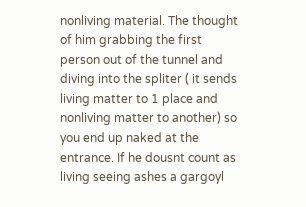nonliving material. The thought of him grabbing the first person out of the tunnel and diving into the spliter ( it sends living matter to 1 place and nonliving matter to another) so you end up naked at the entrance. If he dousnt count as living seeing ashes a gargoyl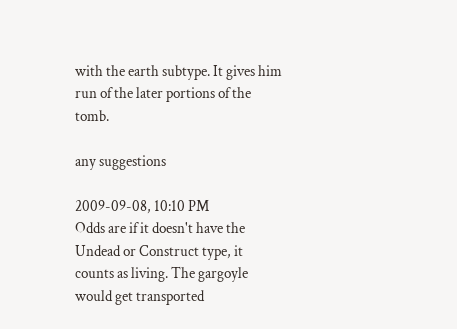with the earth subtype. It gives him run of the later portions of the tomb.

any suggestions

2009-09-08, 10:10 PM
Odds are if it doesn't have the Undead or Construct type, it counts as living. The gargoyle would get transported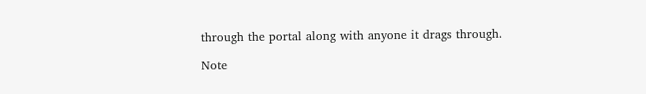through the portal along with anyone it drags through.

Note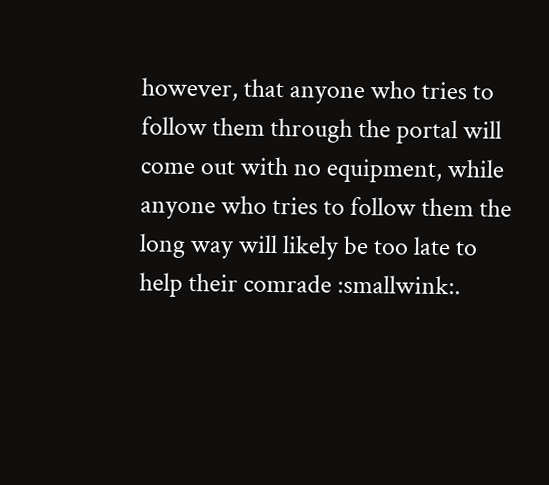however, that anyone who tries to follow them through the portal will come out with no equipment, while anyone who tries to follow them the long way will likely be too late to help their comrade :smallwink:.